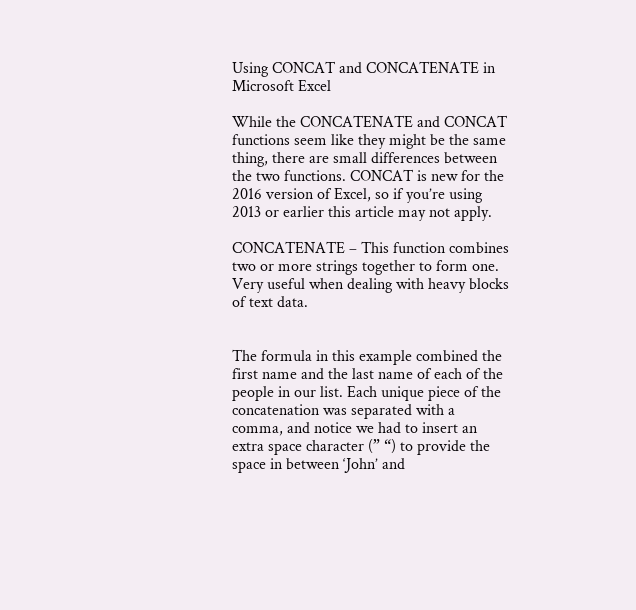Using CONCAT and CONCATENATE in Microsoft Excel

While the CONCATENATE and CONCAT functions seem like they might be the same thing, there are small differences between the two functions. CONCAT is new for the 2016 version of Excel, so if you’re using 2013 or earlier this article may not apply.

CONCATENATE – This function combines two or more strings together to form one. Very useful when dealing with heavy blocks of text data.


The formula in this example combined the first name and the last name of each of the people in our list. Each unique piece of the concatenation was separated with a comma, and notice we had to insert an extra space character (” “) to provide the space in between ‘John’ and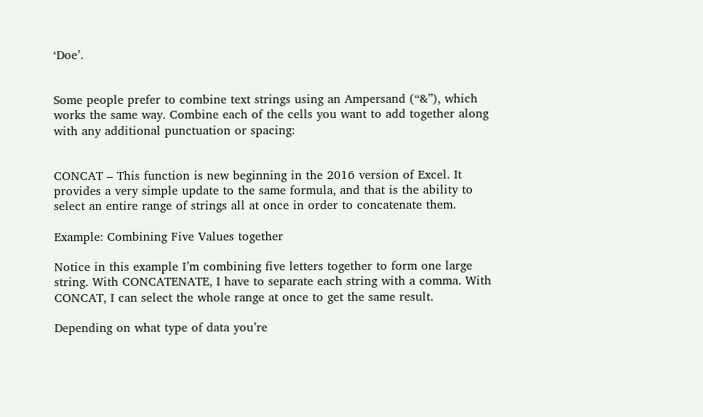‘Doe’.


Some people prefer to combine text strings using an Ampersand (“&”), which works the same way. Combine each of the cells you want to add together along with any additional punctuation or spacing:


CONCAT – This function is new beginning in the 2016 version of Excel. It provides a very simple update to the same formula, and that is the ability to select an entire range of strings all at once in order to concatenate them.

Example: Combining Five Values together

Notice in this example I’m combining five letters together to form one large string. With CONCATENATE, I have to separate each string with a comma. With CONCAT, I can select the whole range at once to get the same result.

Depending on what type of data you’re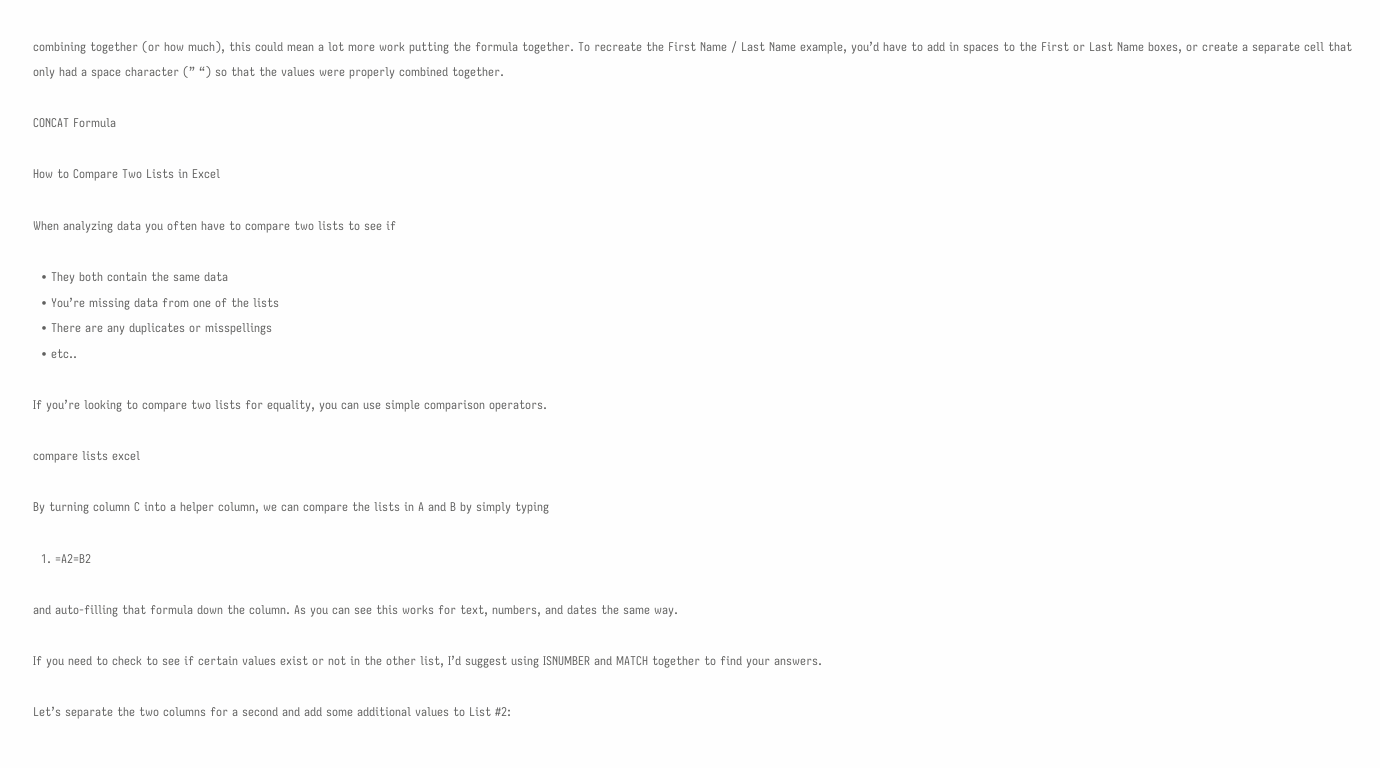combining together (or how much), this could mean a lot more work putting the formula together. To recreate the First Name / Last Name example, you’d have to add in spaces to the First or Last Name boxes, or create a separate cell that only had a space character (” “) so that the values were properly combined together.

CONCAT Formula

How to Compare Two Lists in Excel

When analyzing data you often have to compare two lists to see if

  • They both contain the same data
  • You’re missing data from one of the lists
  • There are any duplicates or misspellings
  • etc..

If you’re looking to compare two lists for equality, you can use simple comparison operators.

compare lists excel

By turning column C into a helper column, we can compare the lists in A and B by simply typing

  1. =A2=B2

and auto-filling that formula down the column. As you can see this works for text, numbers, and dates the same way.

If you need to check to see if certain values exist or not in the other list, I’d suggest using ISNUMBER and MATCH together to find your answers.

Let’s separate the two columns for a second and add some additional values to List #2: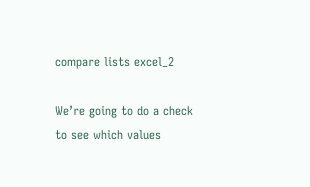compare lists excel_2

We’re going to do a check to see which values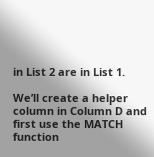in List 2 are in List 1.

We’ll create a helper column in Column D and first use the MATCH function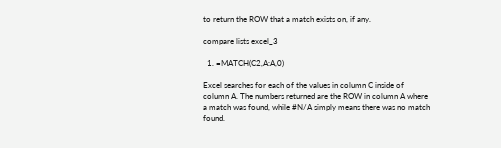to return the ROW that a match exists on, if any.

compare lists excel_3

  1. =MATCH(C2,A:A,0)

Excel searches for each of the values in column C inside of column A. The numbers returned are the ROW in column A where a match was found, while #N/A simply means there was no match found.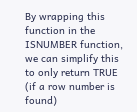By wrapping this function in the ISNUMBER function, we can simplify this to only return TRUE (if a row number is found)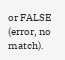or FALSE (error, no match).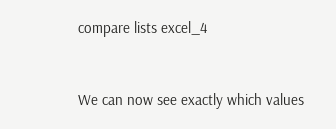compare lists excel_4


We can now see exactly which values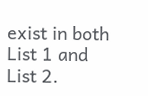exist in both List 1 and List 2.